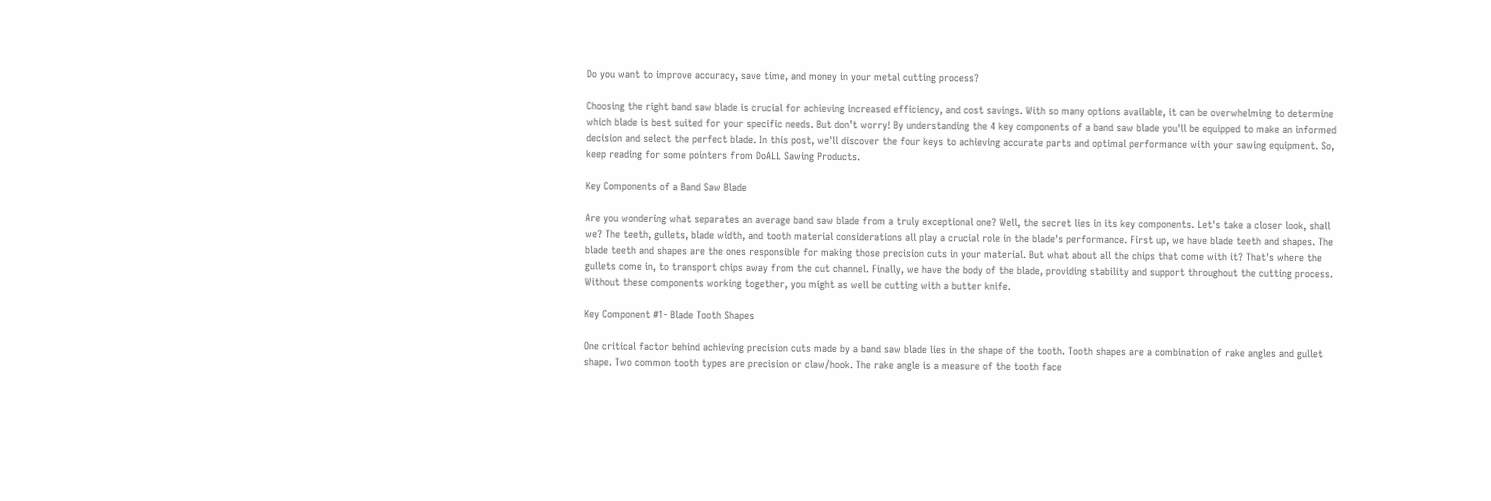Do you want to improve accuracy, save time, and money in your metal cutting process?

Choosing the right band saw blade is crucial for achieving increased efficiency, and cost savings. With so many options available, it can be overwhelming to determine which blade is best suited for your specific needs. But don’t worry! By understanding the 4 key components of a band saw blade you'll be equipped to make an informed decision and select the perfect blade. In this post, we'll discover the four keys to achieving accurate parts and optimal performance with your sawing equipment. So, keep reading for some pointers from DoALL Sawing Products.

Key Components of a Band Saw Blade

Are you wondering what separates an average band saw blade from a truly exceptional one? Well, the secret lies in its key components. Let's take a closer look, shall we? The teeth, gullets, blade width, and tooth material considerations all play a crucial role in the blade's performance. First up, we have blade teeth and shapes. The blade teeth and shapes are the ones responsible for making those precision cuts in your material. But what about all the chips that come with it? That's where the gullets come in, to transport chips away from the cut channel. Finally, we have the body of the blade, providing stability and support throughout the cutting process. Without these components working together, you might as well be cutting with a butter knife.

Key Component #1- Blade Tooth Shapes

One critical factor behind achieving precision cuts made by a band saw blade lies in the shape of the tooth. Tooth shapes are a combination of rake angles and gullet shape. Two common tooth types are precision or claw/hook. The rake angle is a measure of the tooth face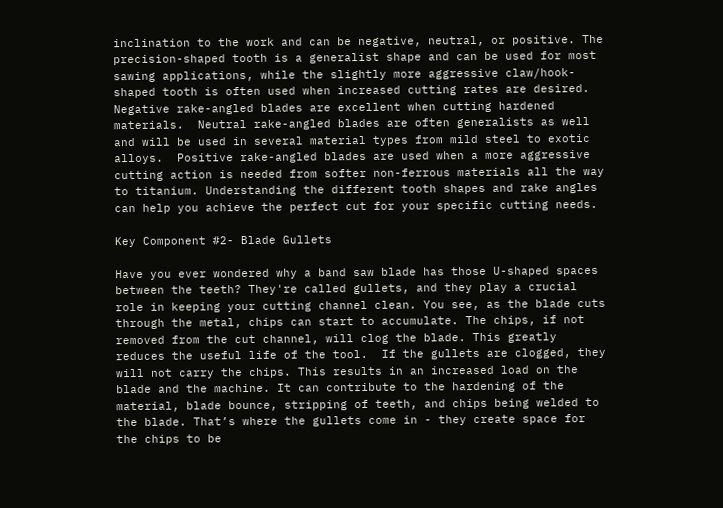inclination to the work and can be negative, neutral, or positive. The precision-shaped tooth is a generalist shape and can be used for most sawing applications, while the slightly more aggressive claw/hook-shaped tooth is often used when increased cutting rates are desired. Negative rake-angled blades are excellent when cutting hardened materials.  Neutral rake-angled blades are often generalists as well and will be used in several material types from mild steel to exotic alloys.  Positive rake-angled blades are used when a more aggressive cutting action is needed from softer non-ferrous materials all the way to titanium. Understanding the different tooth shapes and rake angles can help you achieve the perfect cut for your specific cutting needs.

Key Component #2- Blade Gullets

Have you ever wondered why a band saw blade has those U-shaped spaces between the teeth? They're called gullets, and they play a crucial role in keeping your cutting channel clean. You see, as the blade cuts through the metal, chips can start to accumulate. The chips, if not removed from the cut channel, will clog the blade. This greatly reduces the useful life of the tool.  If the gullets are clogged, they will not carry the chips. This results in an increased load on the blade and the machine. It can contribute to the hardening of the material, blade bounce, stripping of teeth, and chips being welded to the blade. That’s where the gullets come in - they create space for the chips to be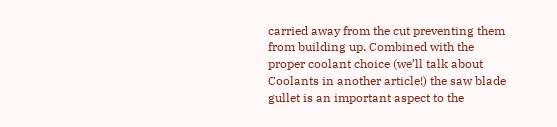carried away from the cut preventing them from building up. Combined with the proper coolant choice (we’ll talk about Coolants in another article!) the saw blade gullet is an important aspect to the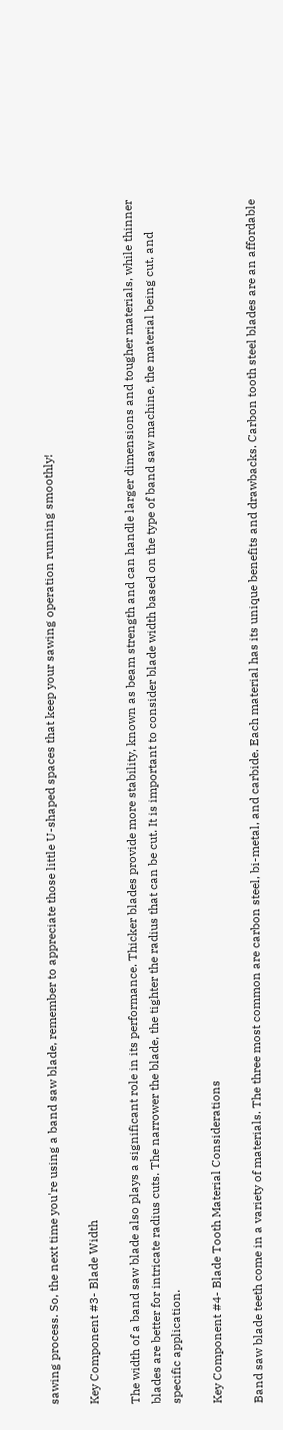sawing process. So, the next time you're using a band saw blade, remember to appreciate those little U-shaped spaces that keep your sawing operation running smoothly!

Key Component #3- Blade Width

The width of a band saw blade also plays a significant role in its performance. Thicker blades provide more stability, known as beam strength and can handle larger dimensions and tougher materials, while thinner blades are better for intricate radius cuts. The narrower the blade, the tighter the radius that can be cut. It is important to consider blade width based on the type of band saw machine, the material being cut, and specific application.

Key Component #4- Blade Tooth Material Considerations

Band saw blade teeth come in a variety of materials. The three most common are carbon steel, bi-metal, and carbide. Each material has its unique benefits and drawbacks. Carbon tooth steel blades are an affordable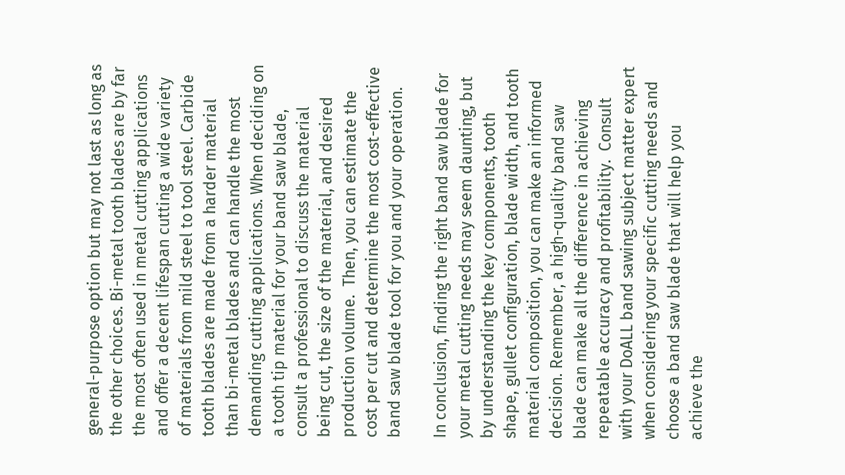general-purpose option but may not last as long as the other choices. Bi-metal tooth blades are by far the most often used in metal cutting applications and offer a decent lifespan cutting a wide variety of materials from mild steel to tool steel. Carbide tooth blades are made from a harder material than bi-metal blades and can handle the most demanding cutting applications. When deciding on a tooth tip material for your band saw blade, consult a professional to discuss the material being cut, the size of the material, and desired production volume.  Then, you can estimate the cost per cut and determine the most cost-effective band saw blade tool for you and your operation.

In conclusion, finding the right band saw blade for your metal cutting needs may seem daunting, but by understanding the key components, tooth shape, gullet configuration, blade width, and tooth material composition, you can make an informed decision. Remember, a high-quality band saw blade can make all the difference in achieving repeatable accuracy and profitability.  Consult with your DoALL band sawing subject matter expert when considering your specific cutting needs and choose a band saw blade that will help you achieve the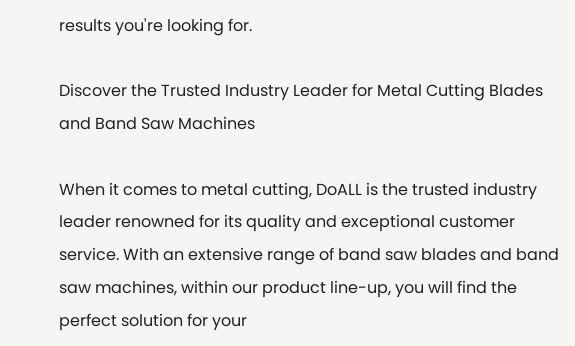results you're looking for.

Discover the Trusted Industry Leader for Metal Cutting Blades and Band Saw Machines

When it comes to metal cutting, DoALL is the trusted industry leader renowned for its quality and exceptional customer service. With an extensive range of band saw blades and band saw machines, within our product line-up, you will find the perfect solution for your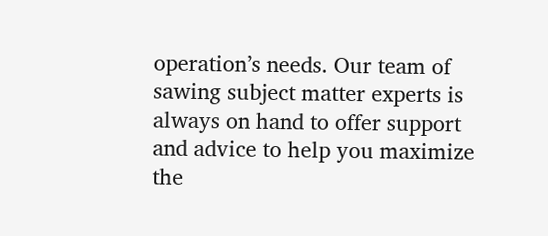operation’s needs. Our team of sawing subject matter experts is always on hand to offer support and advice to help you maximize the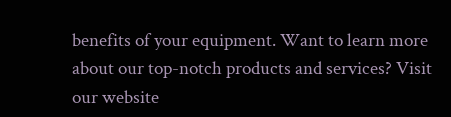benefits of your equipment. Want to learn more about our top-notch products and services? Visit our website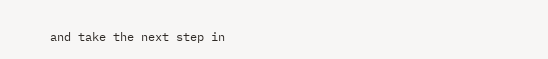and take the next step in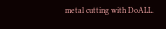metal cutting with DoALL.